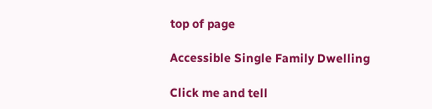top of page

Accessible Single Family Dwelling

Click me and tell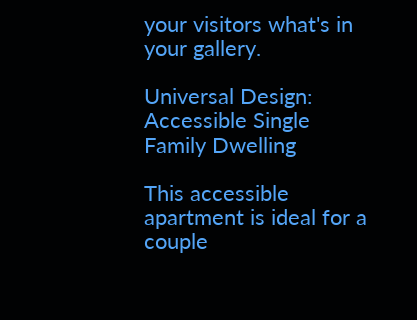your visitors what's in your gallery.

Universal Design:
Accessible Single Family Dwelling

This accessible apartment is ideal for a couple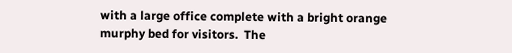with a large office complete with a bright orange murphy bed for visitors.  The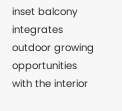inset balcony integrates outdoor growing opportunities with the interior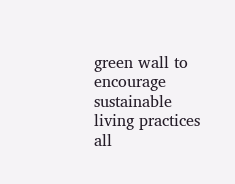green wall to encourage sustainable living practices all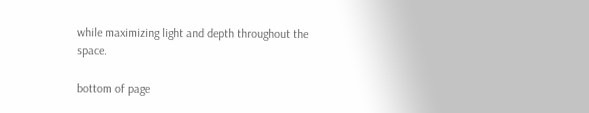while maximizing light and depth throughout the space.

bottom of page